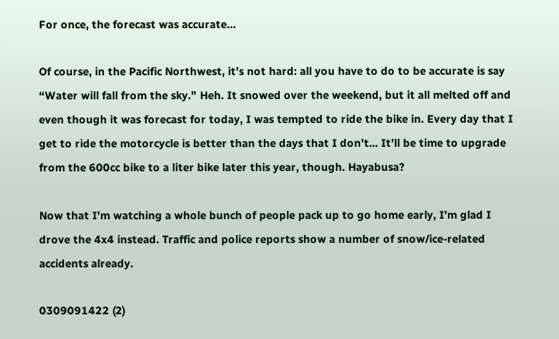For once, the forecast was accurate…

Of course, in the Pacific Northwest, it’s not hard: all you have to do to be accurate is say “Water will fall from the sky.” Heh. It snowed over the weekend, but it all melted off and even though it was forecast for today, I was tempted to ride the bike in. Every day that I get to ride the motorcycle is better than the days that I don’t... It’ll be time to upgrade from the 600cc bike to a liter bike later this year, though. Hayabusa?

Now that I’m watching a whole bunch of people pack up to go home early, I’m glad I drove the 4x4 instead. Traffic and police reports show a number of snow/ice-related accidents already.

0309091422 (2)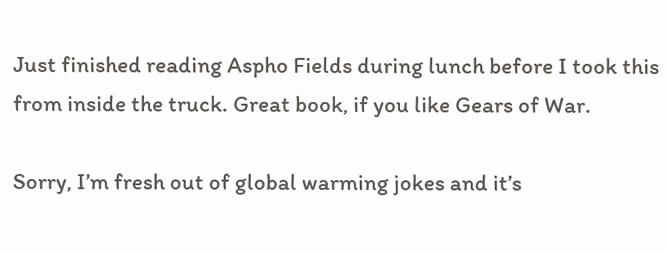Just finished reading Aspho Fields during lunch before I took this from inside the truck. Great book, if you like Gears of War.

Sorry, I’m fresh out of global warming jokes and it’s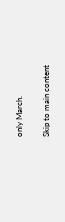only March.

Skip to main content